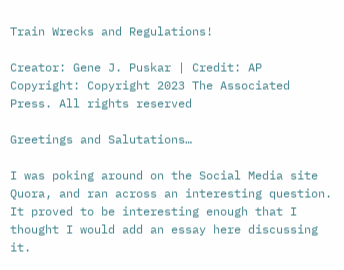Train Wrecks and Regulations!

Creator: Gene J. Puskar | Credit: AP
Copyright: Copyright 2023 The Associated Press. All rights reserved

Greetings and Salutations…

I was poking around on the Social Media site Quora, and ran across an interesting question. It proved to be interesting enough that I thought I would add an essay here discussing it.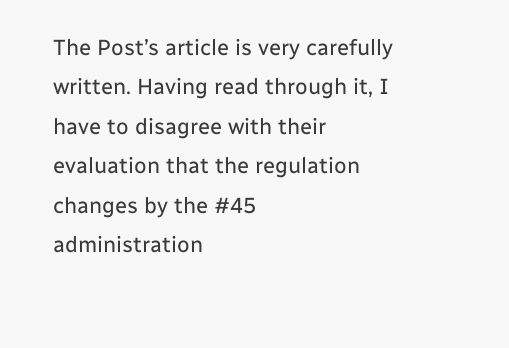The Post’s article is very carefully written. Having read through it, I have to disagree with their evaluation that the regulation changes by the #45 administration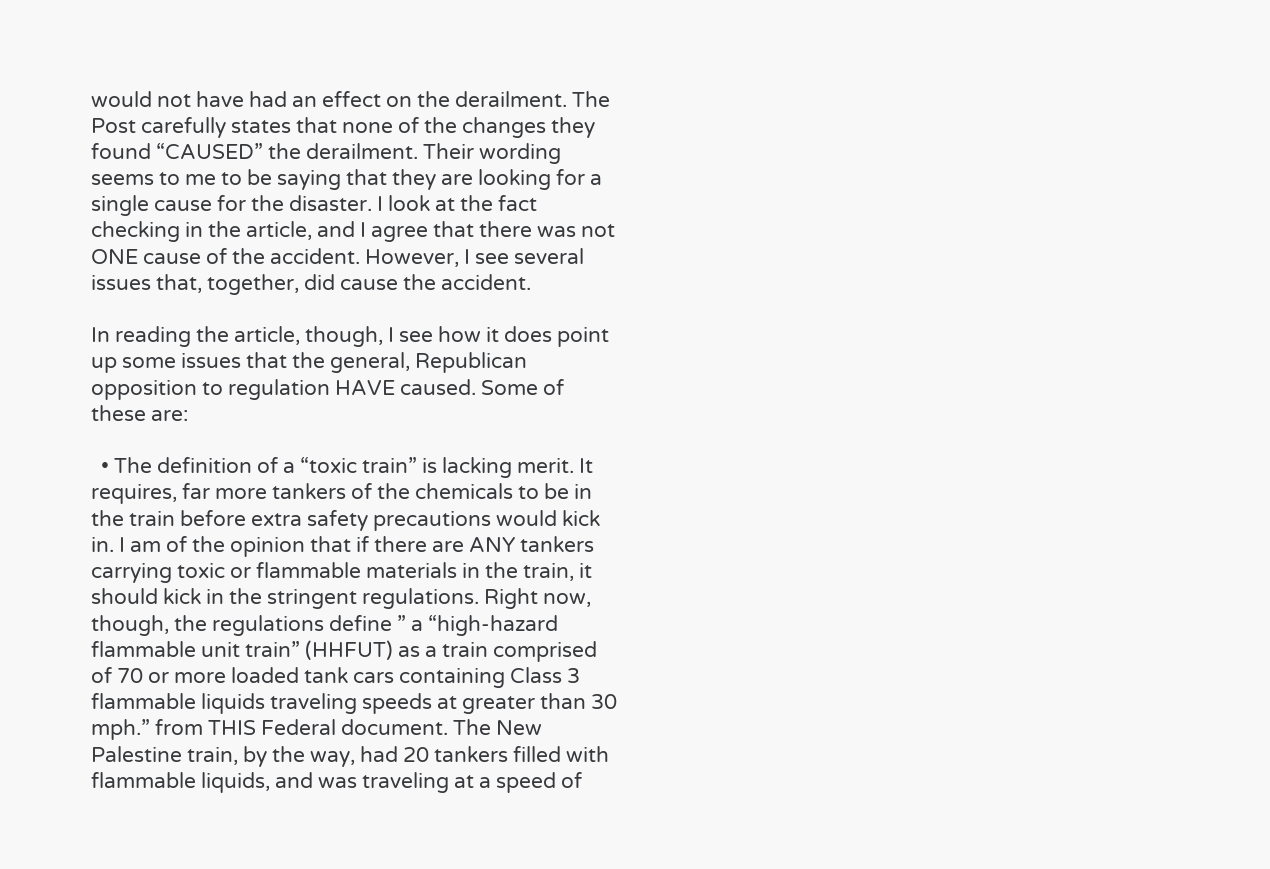would not have had an effect on the derailment. The Post carefully states that none of the changes they found “CAUSED” the derailment. Their wording seems to me to be saying that they are looking for a single cause for the disaster. I look at the fact checking in the article, and I agree that there was not ONE cause of the accident. However, I see several issues that, together, did cause the accident.

In reading the article, though, I see how it does point up some issues that the general, Republican opposition to regulation HAVE caused. Some of these are:

  • The definition of a “toxic train” is lacking merit. It requires, far more tankers of the chemicals to be in the train before extra safety precautions would kick in. I am of the opinion that if there are ANY tankers carrying toxic or flammable materials in the train, it should kick in the stringent regulations. Right now, though, the regulations define ” a “high-hazard flammable unit train” (HHFUT) as a train comprised of 70 or more loaded tank cars containing Class 3 flammable liquids traveling speeds at greater than 30 mph.” from THIS Federal document. The New Palestine train, by the way, had 20 tankers filled with flammable liquids, and was traveling at a speed of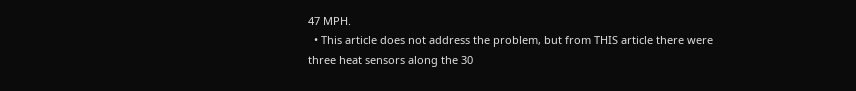47 MPH.
  • This article does not address the problem, but from THIS article there were three heat sensors along the 30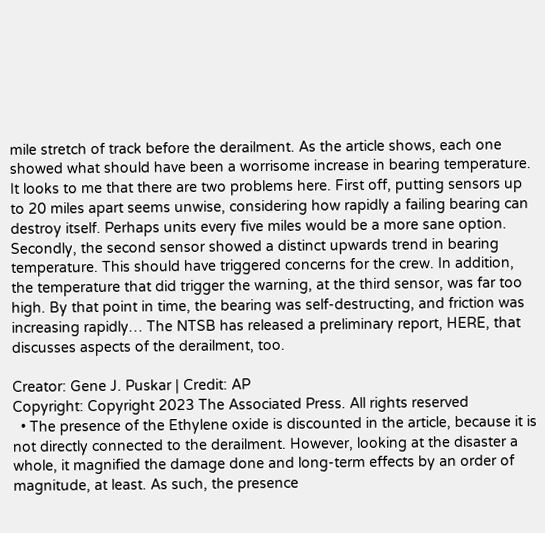mile stretch of track before the derailment. As the article shows, each one showed what should have been a worrisome increase in bearing temperature. It looks to me that there are two problems here. First off, putting sensors up to 20 miles apart seems unwise, considering how rapidly a failing bearing can destroy itself. Perhaps units every five miles would be a more sane option. Secondly, the second sensor showed a distinct upwards trend in bearing temperature. This should have triggered concerns for the crew. In addition, the temperature that did trigger the warning, at the third sensor, was far too high. By that point in time, the bearing was self-destructing, and friction was increasing rapidly… The NTSB has released a preliminary report, HERE, that discusses aspects of the derailment, too.

Creator: Gene J. Puskar | Credit: AP
Copyright: Copyright 2023 The Associated Press. All rights reserved
  • The presence of the Ethylene oxide is discounted in the article, because it is not directly connected to the derailment. However, looking at the disaster a whole, it magnified the damage done and long-term effects by an order of magnitude, at least. As such, the presence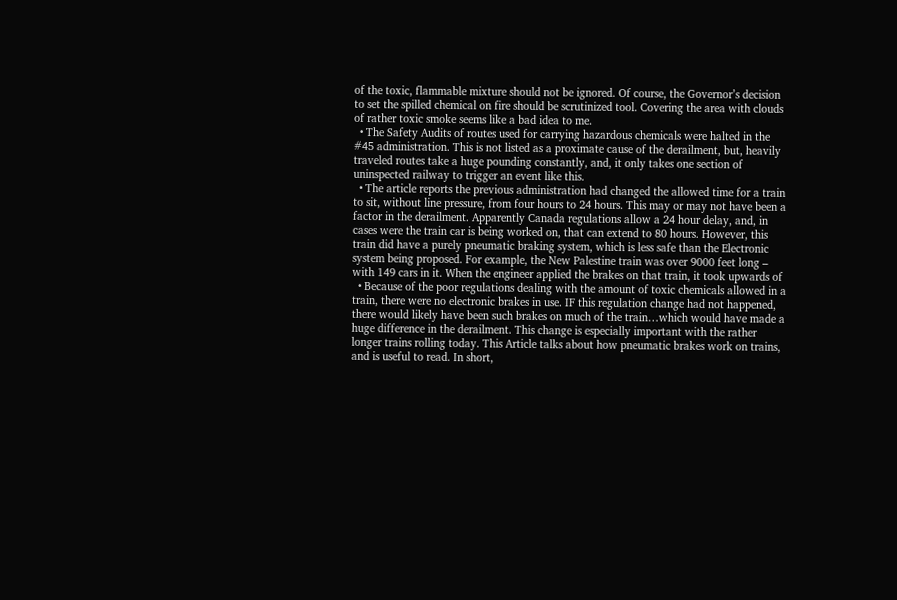of the toxic, flammable mixture should not be ignored. Of course, the Governor’s decision to set the spilled chemical on fire should be scrutinized tool. Covering the area with clouds of rather toxic smoke seems like a bad idea to me.
  • The Safety Audits of routes used for carrying hazardous chemicals were halted in the #45 administration. This is not listed as a proximate cause of the derailment, but, heavily traveled routes take a huge pounding constantly, and, it only takes one section of uninspected railway to trigger an event like this.
  • The article reports the previous administration had changed the allowed time for a train to sit, without line pressure, from four hours to 24 hours. This may or may not have been a factor in the derailment. Apparently Canada regulations allow a 24 hour delay, and, in cases were the train car is being worked on, that can extend to 80 hours. However, this train did have a purely pneumatic braking system, which is less safe than the Electronic system being proposed. For example, the New Palestine train was over 9000 feet long – with 149 cars in it. When the engineer applied the brakes on that train, it took upwards of
  • Because of the poor regulations dealing with the amount of toxic chemicals allowed in a train, there were no electronic brakes in use. IF this regulation change had not happened, there would likely have been such brakes on much of the train…which would have made a huge difference in the derailment. This change is especially important with the rather longer trains rolling today. This Article talks about how pneumatic brakes work on trains, and is useful to read. In short,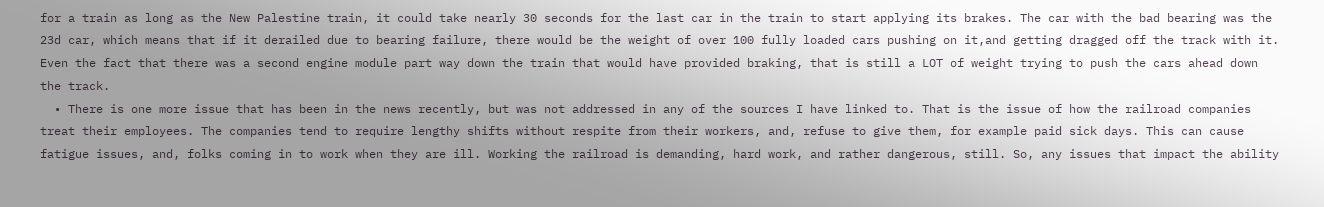for a train as long as the New Palestine train, it could take nearly 30 seconds for the last car in the train to start applying its brakes. The car with the bad bearing was the 23d car, which means that if it derailed due to bearing failure, there would be the weight of over 100 fully loaded cars pushing on it,and getting dragged off the track with it. Even the fact that there was a second engine module part way down the train that would have provided braking, that is still a LOT of weight trying to push the cars ahead down the track.
  • There is one more issue that has been in the news recently, but was not addressed in any of the sources I have linked to. That is the issue of how the railroad companies treat their employees. The companies tend to require lengthy shifts without respite from their workers, and, refuse to give them, for example paid sick days. This can cause fatigue issues, and, folks coming in to work when they are ill. Working the railroad is demanding, hard work, and rather dangerous, still. So, any issues that impact the ability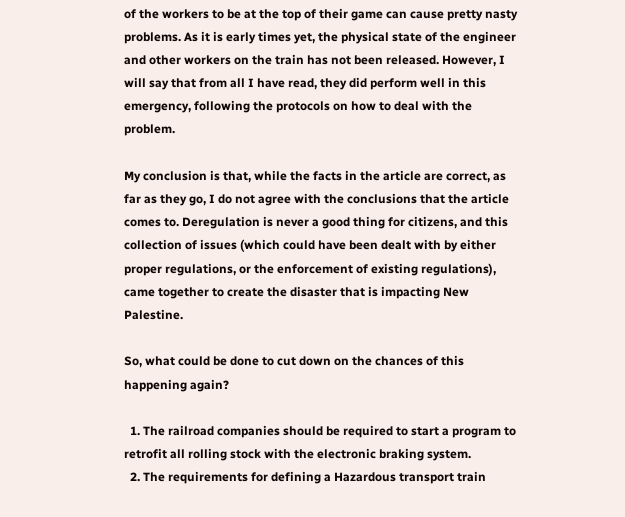of the workers to be at the top of their game can cause pretty nasty problems. As it is early times yet, the physical state of the engineer and other workers on the train has not been released. However, I will say that from all I have read, they did perform well in this emergency, following the protocols on how to deal with the problem.

My conclusion is that, while the facts in the article are correct, as far as they go, I do not agree with the conclusions that the article comes to. Deregulation is never a good thing for citizens, and this collection of issues (which could have been dealt with by either proper regulations, or the enforcement of existing regulations), came together to create the disaster that is impacting New Palestine.

So, what could be done to cut down on the chances of this happening again?

  1. The railroad companies should be required to start a program to retrofit all rolling stock with the electronic braking system.
  2. The requirements for defining a Hazardous transport train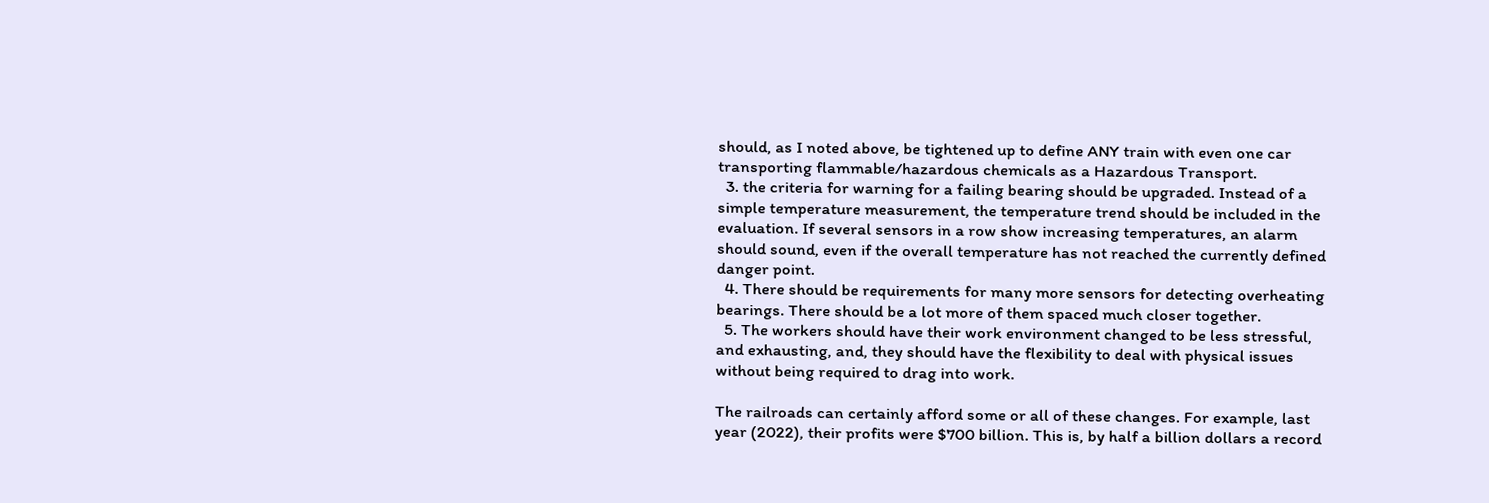should, as I noted above, be tightened up to define ANY train with even one car transporting flammable/hazardous chemicals as a Hazardous Transport.
  3. the criteria for warning for a failing bearing should be upgraded. Instead of a simple temperature measurement, the temperature trend should be included in the evaluation. If several sensors in a row show increasing temperatures, an alarm should sound, even if the overall temperature has not reached the currently defined danger point.
  4. There should be requirements for many more sensors for detecting overheating bearings. There should be a lot more of them spaced much closer together.
  5. The workers should have their work environment changed to be less stressful, and exhausting, and, they should have the flexibility to deal with physical issues without being required to drag into work.

The railroads can certainly afford some or all of these changes. For example, last year (2022), their profits were $700 billion. This is, by half a billion dollars a record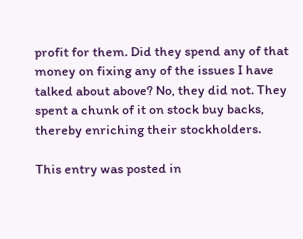profit for them. Did they spend any of that money on fixing any of the issues I have talked about above? No, they did not. They spent a chunk of it on stock buy backs, thereby enriching their stockholders.

This entry was posted in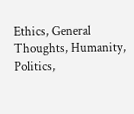Ethics, General Thoughts, Humanity, Politics,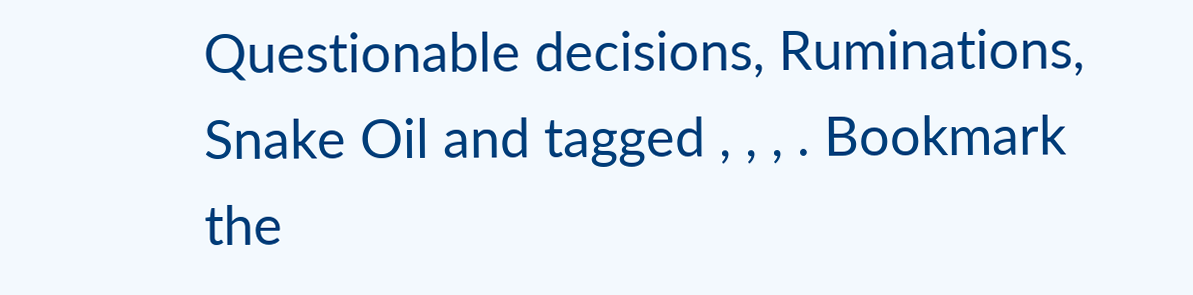Questionable decisions, Ruminations, Snake Oil and tagged , , , . Bookmark the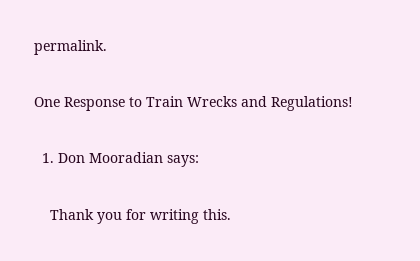permalink.

One Response to Train Wrecks and Regulations!

  1. Don Mooradian says:

    Thank you for writing this.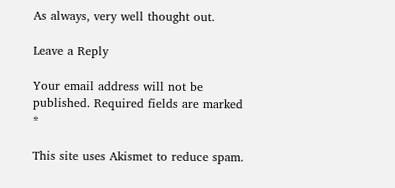As always, very well thought out.

Leave a Reply

Your email address will not be published. Required fields are marked *

This site uses Akismet to reduce spam.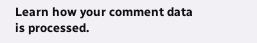Learn how your comment data is processed.